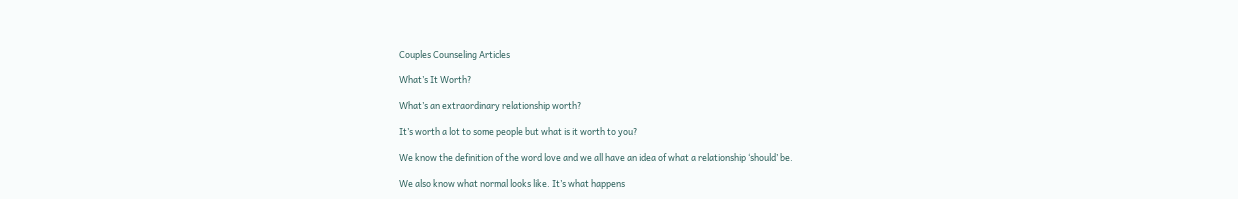Couples Counseling Articles

What’s It Worth?

What’s an extraordinary relationship worth?

It’s worth a lot to some people but what is it worth to you?

We know the definition of the word love and we all have an idea of what a relationship ‘should’ be.

We also know what normal looks like. It’s what happens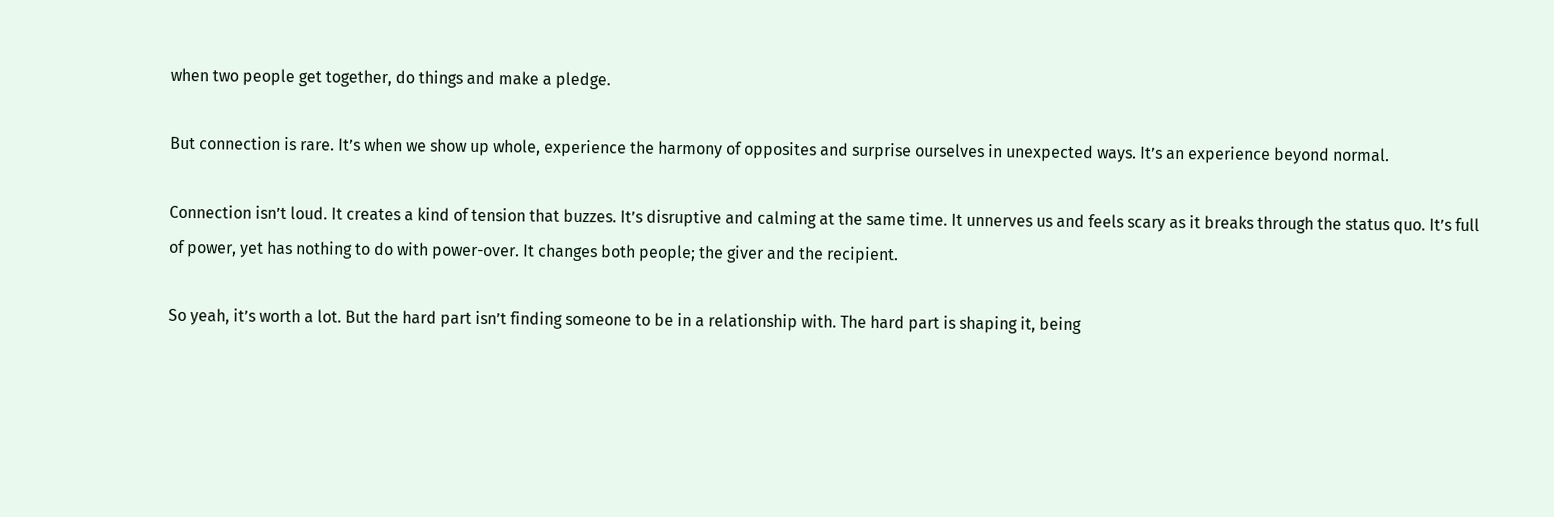when two people get together, do things and make a pledge.

But connection is rare. It’s when we show up whole, experience the harmony of opposites and surprise ourselves in unexpected ways. It’s an experience beyond normal.

Connection isn’t loud. It creates a kind of tension that buzzes. It’s disruptive and calming at the same time. It unnerves us and feels scary as it breaks through the status quo. It’s full of power, yet has nothing to do with power-over. It changes both people; the giver and the recipient.

So yeah, it’s worth a lot. But the hard part isn’t finding someone to be in a relationship with. The hard part is shaping it, being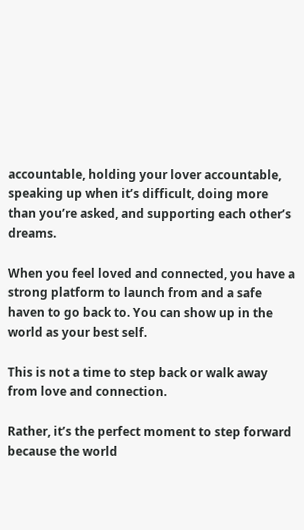accountable, holding your lover accountable, speaking up when it’s difficult, doing more than you’re asked, and supporting each other’s dreams.

When you feel loved and connected, you have a strong platform to launch from and a safe haven to go back to. You can show up in the world as your best self.

This is not a time to step back or walk away from love and connection.

Rather, it’s the perfect moment to step forward because the world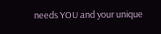needs YOU and your unique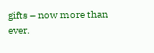gifts – now more than ever.